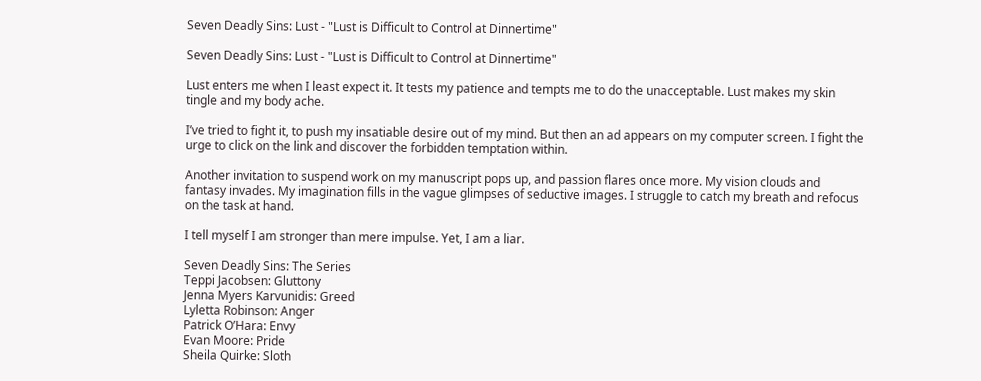Seven Deadly Sins: Lust - "Lust is Difficult to Control at Dinnertime"

Seven Deadly Sins: Lust - "Lust is Difficult to Control at Dinnertime"

Lust enters me when I least expect it. It tests my patience and tempts me to do the unacceptable. Lust makes my skin tingle and my body ache.

I’ve tried to fight it, to push my insatiable desire out of my mind. But then an ad appears on my computer screen. I fight the urge to click on the link and discover the forbidden temptation within.

Another invitation to suspend work on my manuscript pops up, and passion flares once more. My vision clouds and fantasy invades. My imagination fills in the vague glimpses of seductive images. I struggle to catch my breath and refocus on the task at hand.

I tell myself I am stronger than mere impulse. Yet, I am a liar.

Seven Deadly Sins: The Series
Teppi Jacobsen: Gluttony
Jenna Myers Karvunidis: Greed
Lyletta Robinson: Anger
Patrick O’Hara: Envy
Evan Moore: Pride
Sheila Quirke: Sloth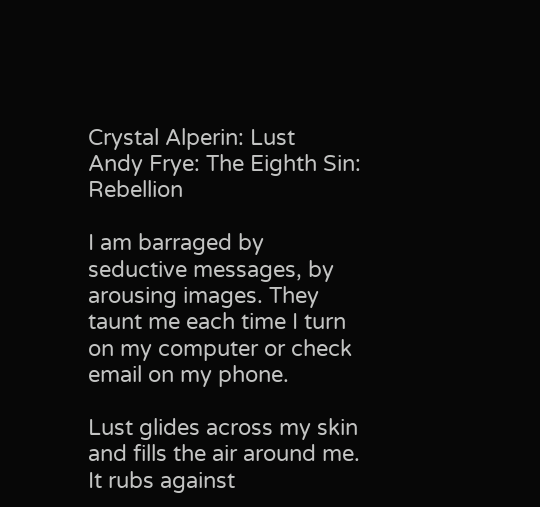Crystal Alperin: Lust
Andy Frye: The Eighth Sin: Rebellion

I am barraged by seductive messages, by arousing images. They taunt me each time I turn on my computer or check email on my phone.

Lust glides across my skin and fills the air around me. It rubs against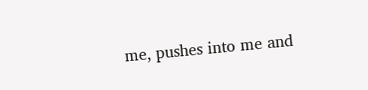me, pushes into me and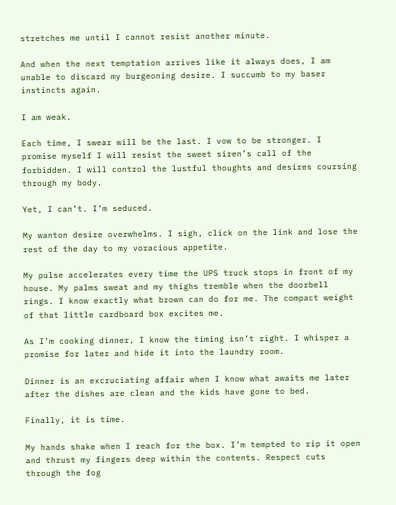stretches me until I cannot resist another minute.

And when the next temptation arrives like it always does, I am unable to discard my burgeoning desire. I succumb to my baser instincts again.

I am weak.

Each time, I swear will be the last. I vow to be stronger. I promise myself I will resist the sweet siren’s call of the forbidden. I will control the lustful thoughts and desires coursing through my body.

Yet, I can’t. I’m seduced.

My wanton desire overwhelms. I sigh, click on the link and lose the rest of the day to my voracious appetite.

My pulse accelerates every time the UPS truck stops in front of my house. My palms sweat and my thighs tremble when the doorbell rings. I know exactly what brown can do for me. The compact weight of that little cardboard box excites me.

As I’m cooking dinner, I know the timing isn’t right. I whisper a promise for later and hide it into the laundry room.

Dinner is an excruciating affair when I know what awaits me later after the dishes are clean and the kids have gone to bed.

Finally, it is time.

My hands shake when I reach for the box. I’m tempted to rip it open and thrust my fingers deep within the contents. Respect cuts through the fog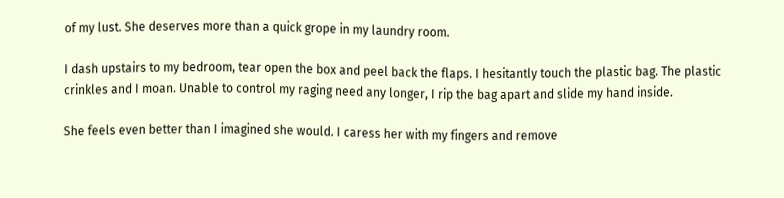of my lust. She deserves more than a quick grope in my laundry room.

I dash upstairs to my bedroom, tear open the box and peel back the flaps. I hesitantly touch the plastic bag. The plastic crinkles and I moan. Unable to control my raging need any longer, I rip the bag apart and slide my hand inside.

She feels even better than I imagined she would. I caress her with my fingers and remove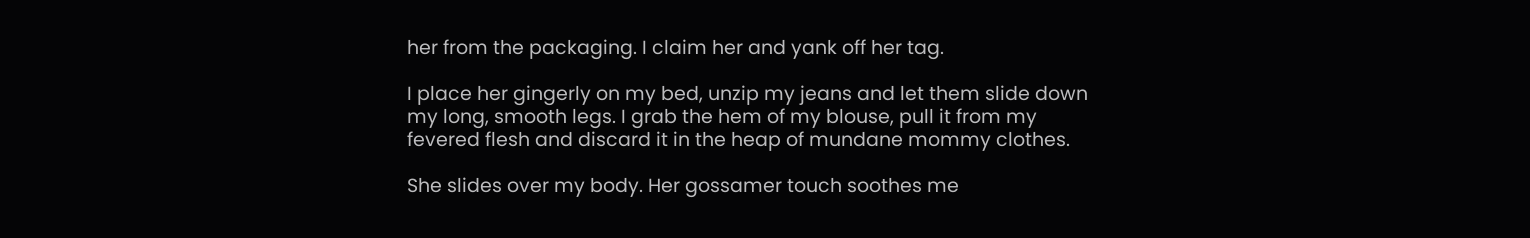her from the packaging. I claim her and yank off her tag.

I place her gingerly on my bed, unzip my jeans and let them slide down my long, smooth legs. I grab the hem of my blouse, pull it from my fevered flesh and discard it in the heap of mundane mommy clothes.

She slides over my body. Her gossamer touch soothes me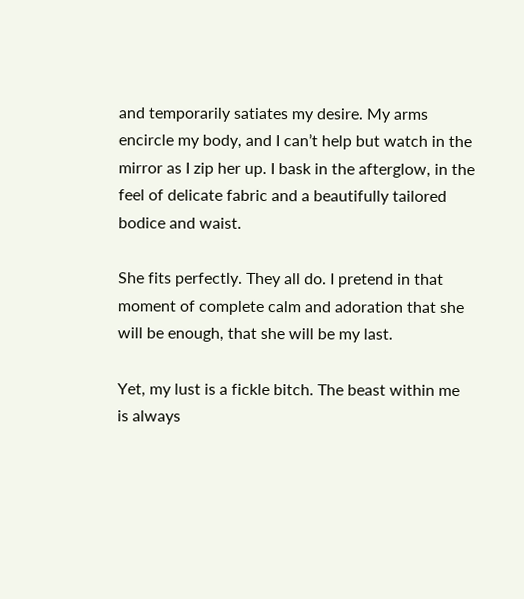and temporarily satiates my desire. My arms encircle my body, and I can’t help but watch in the mirror as I zip her up. I bask in the afterglow, in the feel of delicate fabric and a beautifully tailored bodice and waist.

She fits perfectly. They all do. I pretend in that moment of complete calm and adoration that she will be enough, that she will be my last.

Yet, my lust is a fickle bitch. The beast within me is always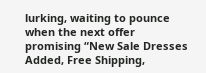lurking, waiting to pounce when the next offer promising “New Sale Dresses Added, Free Shipping,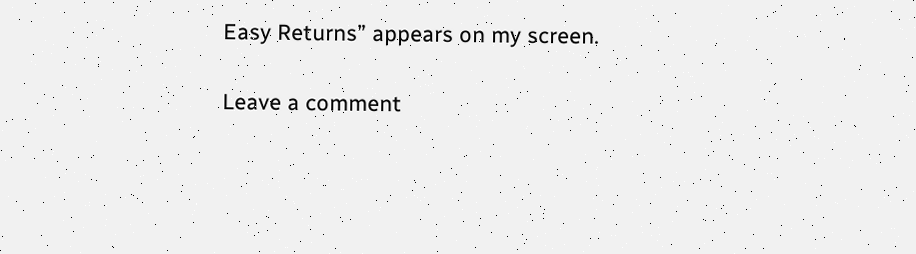Easy Returns” appears on my screen.

Leave a comment